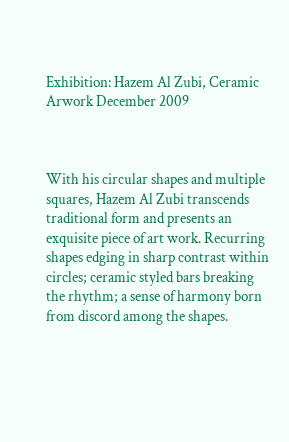Exhibition: Hazem Al Zubi, Ceramic Arwork December 2009



With his circular shapes and multiple squares, Hazem Al Zubi transcends traditional form and presents an exquisite piece of art work. Recurring shapes edging in sharp contrast within circles; ceramic styled bars breaking the rhythm; a sense of harmony born from discord among the shapes.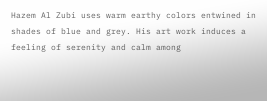Hazem Al Zubi uses warm earthy colors entwined in shades of blue and grey. His art work induces a feeling of serenity and calm among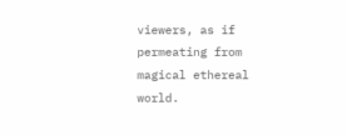viewers, as if permeating from magical ethereal world.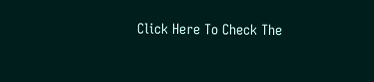Click Here To Check The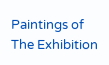Paintings of The Exhibition